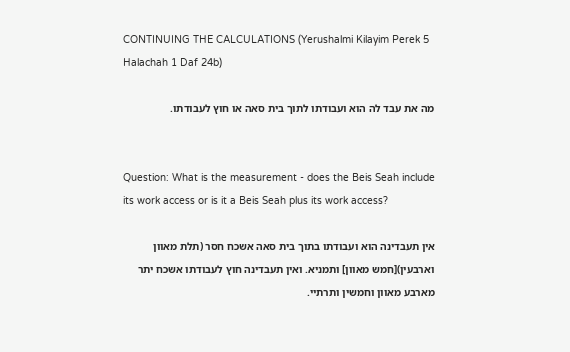CONTINUING THE CALCULATIONS (Yerushalmi Kilayim Perek 5 Halachah 1 Daf 24b)

מה את עבד לה הוא ועבודתו לתוך בית סאה או חוץ לעבודתו.


Question: What is the measurement - does the Beis Seah include its work access or is it a Beis Seah plus its work access?

אין תעבדינה הוא ועבודתו בתוך בית סאה אשכח חסר (תלת מאוון וארבעין)[חמש מאוון] ותמניא. ואין תעבדינה חוץ לעבודתו אשכח יתר מארבע מאוון וחמשין ותרתיי.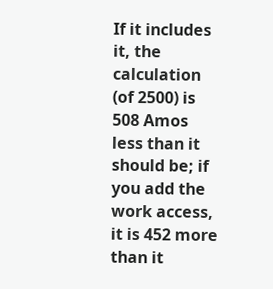If it includes it, the calculation (of 2500) is 508 Amos less than it should be; if you add the work access, it is 452 more than it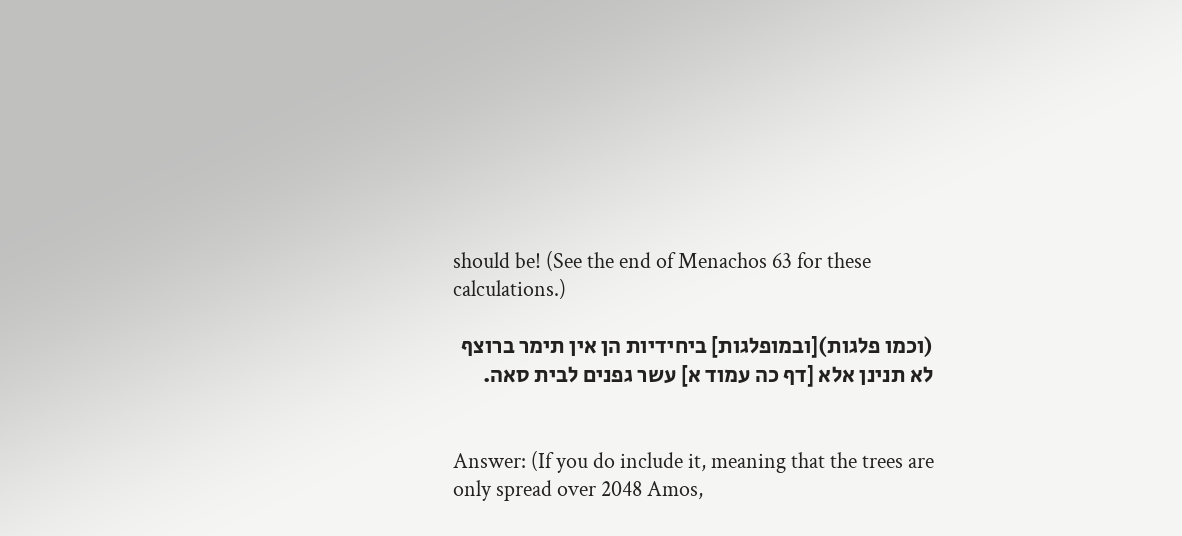should be! (See the end of Menachos 63 for these calculations.)

(וכמו פלגות)[ובמופלגות] ביחידיות הן אין תימר ברוצף לא תנינן אלא [דף כה עמוד א] עשר גפנים לבית סאה.


Answer: (If you do include it, meaning that the trees are only spread over 2048 Amos,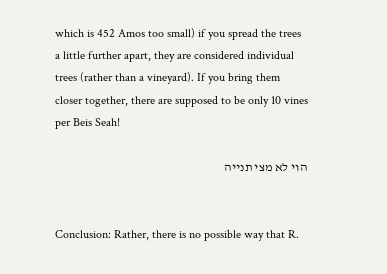which is 452 Amos too small) if you spread the trees a little further apart, they are considered individual trees (rather than a vineyard). If you bring them closer together, there are supposed to be only 10 vines per Beis Seah!

הוי לא מצי תנייה


Conclusion: Rather, there is no possible way that R.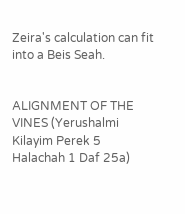Zeira's calculation can fit into a Beis Seah.


ALIGNMENT OF THE VINES (Yerushalmi Kilayim Perek 5 Halachah 1 Daf 25a)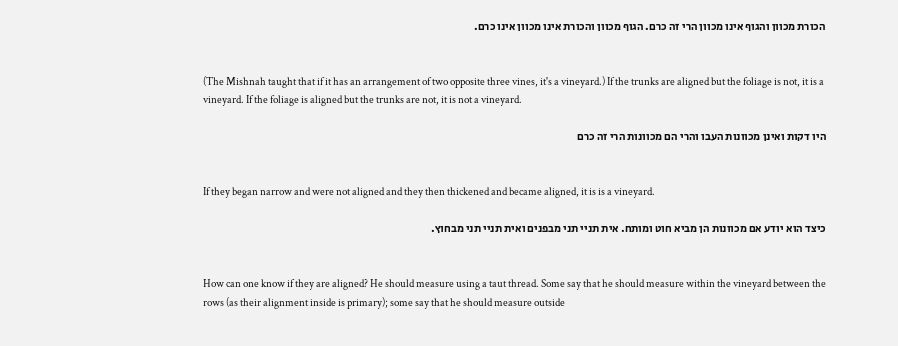הכורת מכוון והגוף אינו מכוון הרי זה כרם. הגוף מכוון והכורת אינו מכוון אינו כרם.


(The Mishnah taught that if it has an arrangement of two opposite three vines, it's a vineyard.) If the trunks are aligned but the foliage is not, it is a vineyard. If the foliage is aligned but the trunks are not, it is not a vineyard.

היו דקות ואינן מכוונות העבו והרי הם מכוונות הרי זה כרם


If they began narrow and were not aligned and they then thickened and became aligned, it is is a vineyard.

כיצד הוא יודע אם מכוונות הן מביא חוט ומותח. אית תניי תני מבפנים ואית תניי תני מבחוץ.


How can one know if they are aligned? He should measure using a taut thread. Some say that he should measure within the vineyard between the rows (as their alignment inside is primary); some say that he should measure outside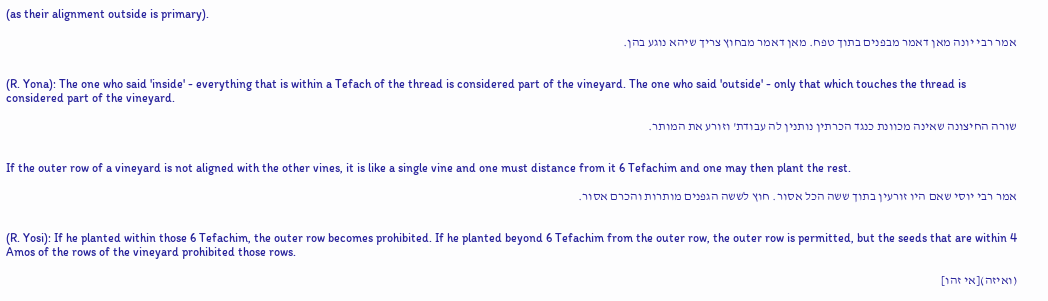(as their alignment outside is primary).

אמר רבי יונה מאן דאמר מבפנים בתוך טפח. מאן דאמר מבחוץ צריך שיהא נוגע בהן.


(R. Yona): The one who said 'inside' - everything that is within a Tefach of the thread is considered part of the vineyard. The one who said 'outside' - only that which touches the thread is considered part of the vineyard.

שורה החיצונה שאינה מכוונת כנגד הכרתין נותנין לה עבודת' וזורע את המותר.


If the outer row of a vineyard is not aligned with the other vines, it is like a single vine and one must distance from it 6 Tefachim and one may then plant the rest.

אמר רבי יוסי שאם היו זורעין בתוך ששה הכל אסור. חוץ לששה הגפנים מותרות והכרם אסור.


(R. Yosi): If he planted within those 6 Tefachim, the outer row becomes prohibited. If he planted beyond 6 Tefachim from the outer row, the outer row is permitted, but the seeds that are within 4 Amos of the rows of the vineyard prohibited those rows.

(ואיזה)[אי זהו]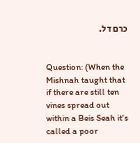כרם דל.


Question: (When the Mishnah taught that if there are still ten vines spread out within a Beis Seah it's called a poor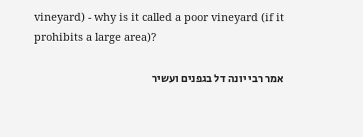vineyard) - why is it called a poor vineyard (if it prohibits a large area)?

אמר רבי יונה דל בגפנים ועשיר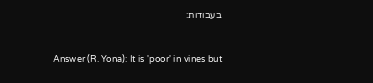בעבודות:


Answer (R. Yona): It is 'poor' in vines but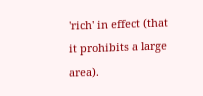'rich' in effect (that it prohibits a large area).